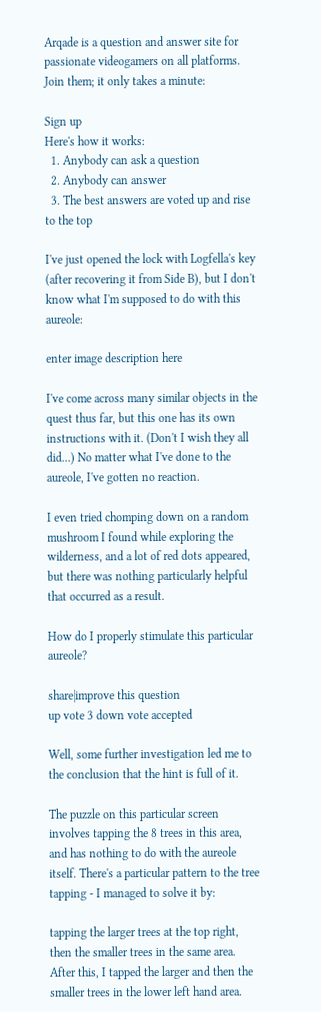Arqade is a question and answer site for passionate videogamers on all platforms. Join them; it only takes a minute:

Sign up
Here's how it works:
  1. Anybody can ask a question
  2. Anybody can answer
  3. The best answers are voted up and rise to the top

I've just opened the lock with Logfella's key (after recovering it from Side B), but I don't know what I'm supposed to do with this aureole:

enter image description here

I've come across many similar objects in the quest thus far, but this one has its own instructions with it. (Don't I wish they all did...) No matter what I've done to the aureole, I've gotten no reaction.

I even tried chomping down on a random mushroom I found while exploring the wilderness, and a lot of red dots appeared, but there was nothing particularly helpful that occurred as a result.

How do I properly stimulate this particular aureole?

share|improve this question
up vote 3 down vote accepted

Well, some further investigation led me to the conclusion that the hint is full of it.

The puzzle on this particular screen involves tapping the 8 trees in this area, and has nothing to do with the aureole itself. There's a particular pattern to the tree tapping - I managed to solve it by:

tapping the larger trees at the top right, then the smaller trees in the same area. After this, I tapped the larger and then the smaller trees in the lower left hand area.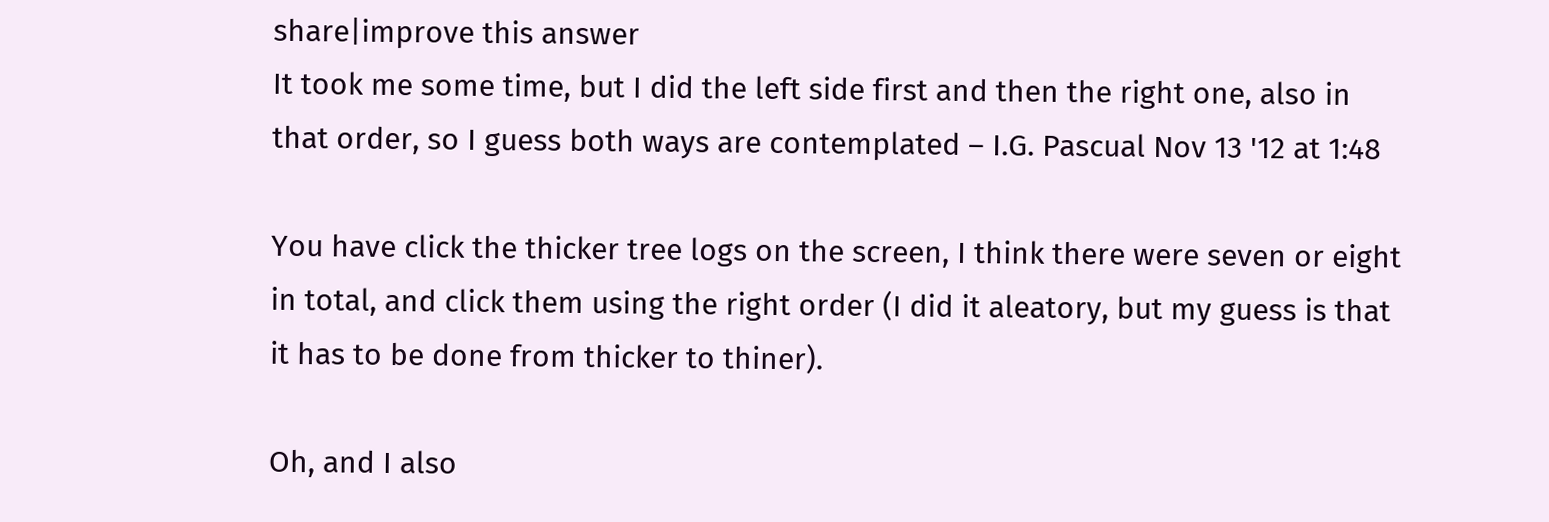share|improve this answer
It took me some time, but I did the left side first and then the right one, also in that order, so I guess both ways are contemplated – I.G. Pascual Nov 13 '12 at 1:48

You have click the thicker tree logs on the screen, I think there were seven or eight in total, and click them using the right order (I did it aleatory, but my guess is that it has to be done from thicker to thiner).

Oh, and I also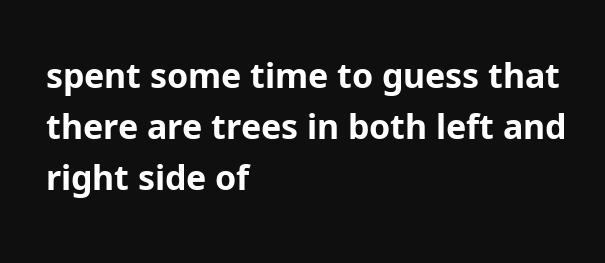spent some time to guess that there are trees in both left and right side of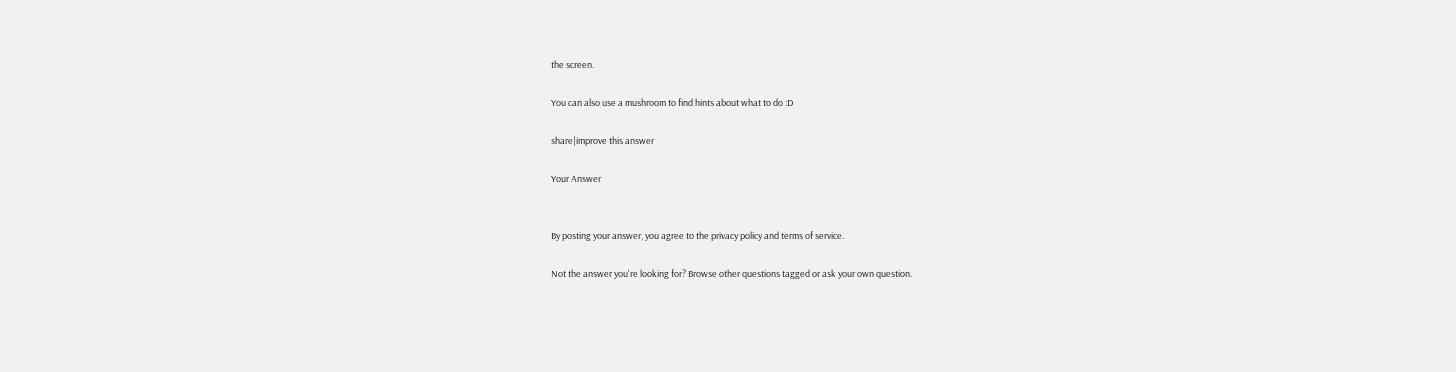the screen.

You can also use a mushroom to find hints about what to do :D

share|improve this answer

Your Answer


By posting your answer, you agree to the privacy policy and terms of service.

Not the answer you're looking for? Browse other questions tagged or ask your own question.